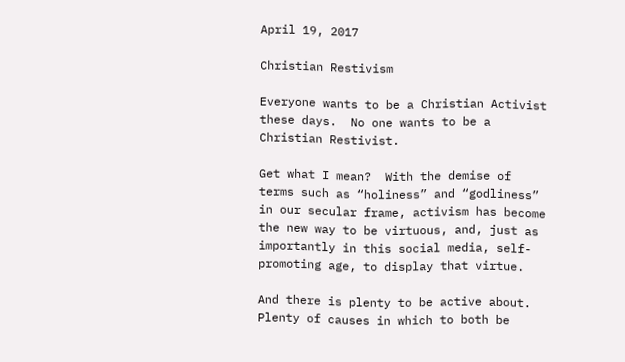April 19, 2017

Christian Restivism

Everyone wants to be a Christian Activist these days.  No one wants to be a Christian Restivist.

Get what I mean?  With the demise of terms such as “holiness” and “godliness” in our secular frame, activism has become the new way to be virtuous, and, just as importantly in this social media, self-promoting age, to display that virtue.

And there is plenty to be active about.  Plenty of causes in which to both be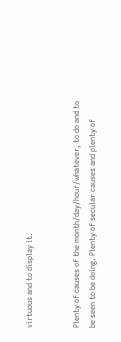virtuous and to display it.


Plenty of causes of the month/day/hour/whatever, to do and to be seen to be doing. Plenty of secular causes and plenty of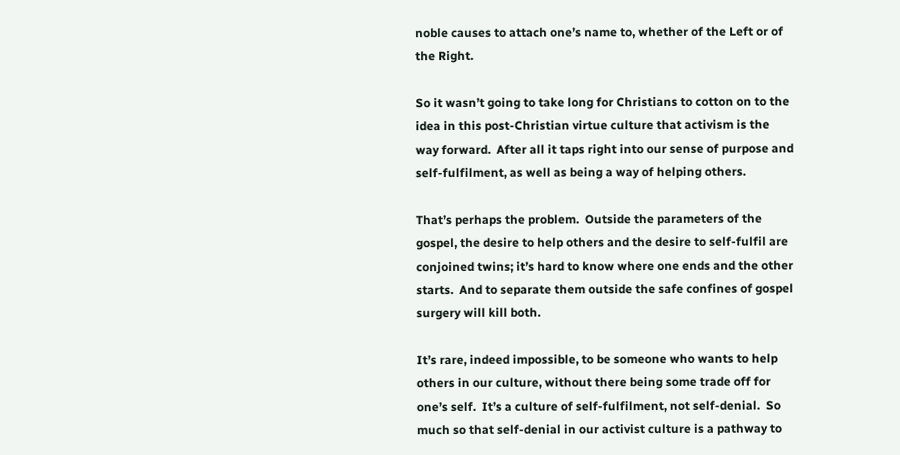noble causes to attach one’s name to, whether of the Left or of the Right.

So it wasn’t going to take long for Christians to cotton on to the idea in this post-Christian virtue culture that activism is the way forward.  After all it taps right into our sense of purpose and self-fulfilment, as well as being a way of helping others.

That’s perhaps the problem.  Outside the parameters of the gospel, the desire to help others and the desire to self-fulfil are conjoined twins; it’s hard to know where one ends and the other starts.  And to separate them outside the safe confines of gospel surgery will kill both.

It’s rare, indeed impossible, to be someone who wants to help others in our culture, without there being some trade off for one’s self.  It’s a culture of self-fulfilment, not self-denial.  So much so that self-denial in our activist culture is a pathway to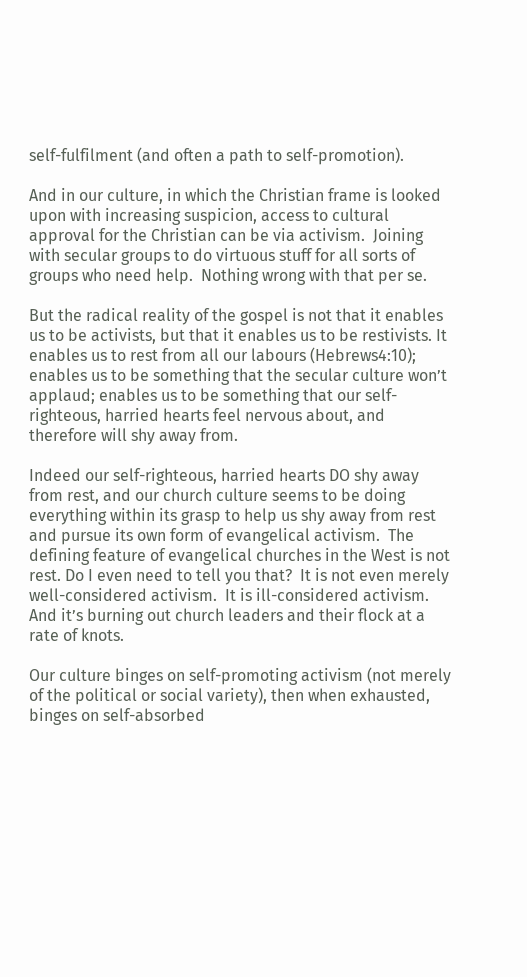self-fulfilment (and often a path to self-promotion).

And in our culture, in which the Christian frame is looked upon with increasing suspicion, access to cultural approval for the Christian can be via activism.  Joining with secular groups to do virtuous stuff for all sorts of groups who need help.  Nothing wrong with that per se.

But the radical reality of the gospel is not that it enables us to be activists, but that it enables us to be restivists. It enables us to rest from all our labours (Hebrews4:10); enables us to be something that the secular culture won’t applaud; enables us to be something that our self-righteous, harried hearts feel nervous about, and therefore will shy away from.

Indeed our self-righteous, harried hearts DO shy away from rest, and our church culture seems to be doing everything within its grasp to help us shy away from rest and pursue its own form of evangelical activism.  The defining feature of evangelical churches in the West is not rest. Do I even need to tell you that?  It is not even merely well-considered activism.  It is ill-considered activism.  And it’s burning out church leaders and their flock at a rate of knots.

Our culture binges on self-promoting activism (not merely of the political or social variety), then when exhausted, binges on self-absorbed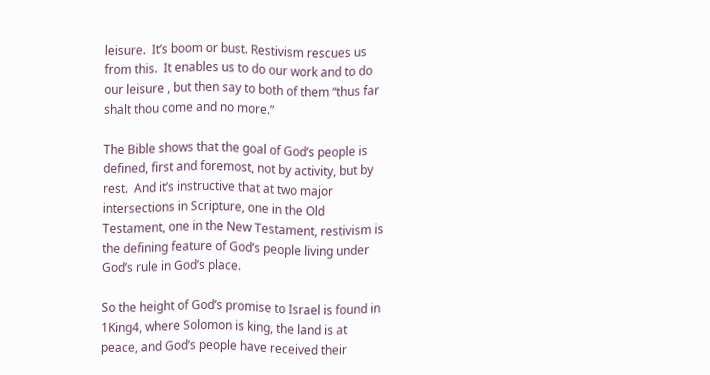leisure.  It’s boom or bust. Restivism rescues us from this.  It enables us to do our work and to do our leisure , but then say to both of them “thus far shalt thou come and no more.”

The Bible shows that the goal of God’s people is defined, first and foremost, not by activity, but by rest.  And it’s instructive that at two major intersections in Scripture, one in the Old Testament, one in the New Testament, restivism is the defining feature of God’s people living under God’s rule in God’s place.

So the height of God’s promise to Israel is found in 1King4, where Solomon is king, the land is at peace, and God’s people have received their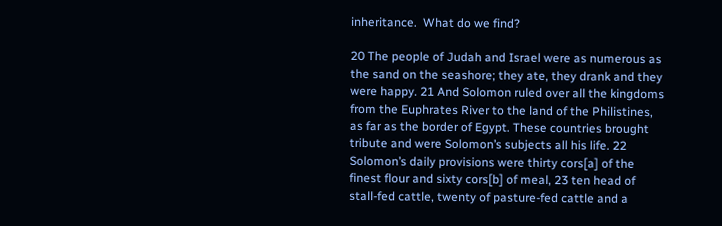inheritance.  What do we find?

20 The people of Judah and Israel were as numerous as the sand on the seashore; they ate, they drank and they were happy. 21 And Solomon ruled over all the kingdoms from the Euphrates River to the land of the Philistines, as far as the border of Egypt. These countries brought tribute and were Solomon’s subjects all his life. 22 Solomon’s daily provisions were thirty cors[a] of the finest flour and sixty cors[b] of meal, 23 ten head of stall-fed cattle, twenty of pasture-fed cattle and a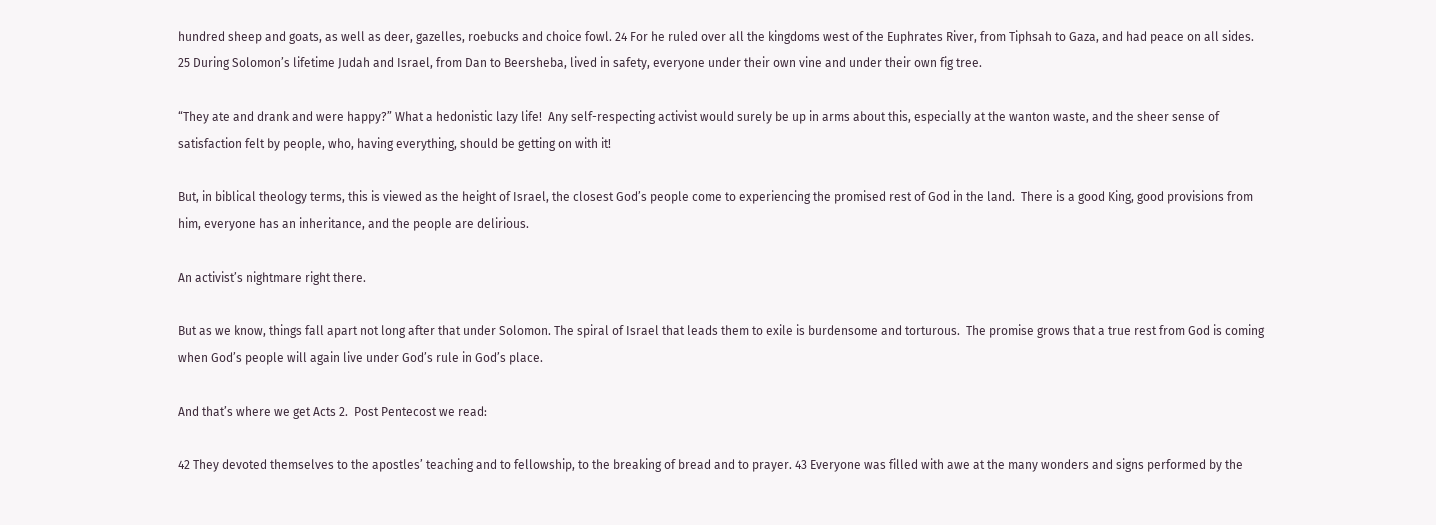hundred sheep and goats, as well as deer, gazelles, roebucks and choice fowl. 24 For he ruled over all the kingdoms west of the Euphrates River, from Tiphsah to Gaza, and had peace on all sides. 25 During Solomon’s lifetime Judah and Israel, from Dan to Beersheba, lived in safety, everyone under their own vine and under their own fig tree.

“They ate and drank and were happy?” What a hedonistic lazy life!  Any self-respecting activist would surely be up in arms about this, especially at the wanton waste, and the sheer sense of satisfaction felt by people, who, having everything, should be getting on with it!

But, in biblical theology terms, this is viewed as the height of Israel, the closest God’s people come to experiencing the promised rest of God in the land.  There is a good King, good provisions from him, everyone has an inheritance, and the people are delirious.

An activist’s nightmare right there.

But as we know, things fall apart not long after that under Solomon. The spiral of Israel that leads them to exile is burdensome and torturous.  The promise grows that a true rest from God is coming when God’s people will again live under God’s rule in God’s place.

And that’s where we get Acts 2.  Post Pentecost we read:

42 They devoted themselves to the apostles’ teaching and to fellowship, to the breaking of bread and to prayer. 43 Everyone was filled with awe at the many wonders and signs performed by the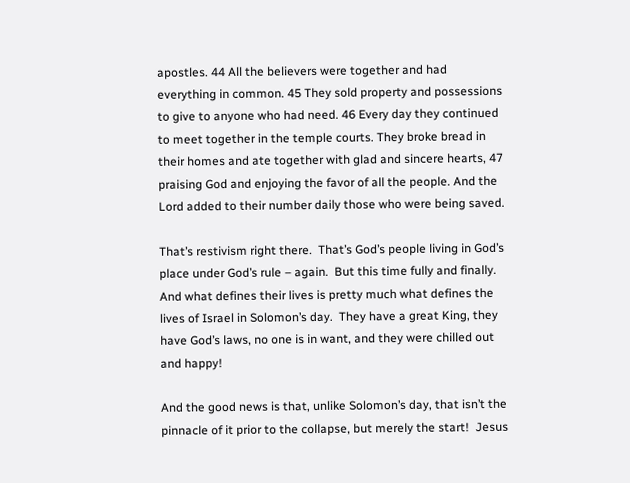apostles. 44 All the believers were together and had everything in common. 45 They sold property and possessions to give to anyone who had need. 46 Every day they continued to meet together in the temple courts. They broke bread in their homes and ate together with glad and sincere hearts, 47 praising God and enjoying the favor of all the people. And the Lord added to their number daily those who were being saved.

That’s restivism right there.  That’s God’s people living in God’s place under God’s rule – again.  But this time fully and finally.  And what defines their lives is pretty much what defines the lives of Israel in Solomon’s day.  They have a great King, they have God’s laws, no one is in want, and they were chilled out and happy!

And the good news is that, unlike Solomon’s day, that isn’t the pinnacle of it prior to the collapse, but merely the start!  Jesus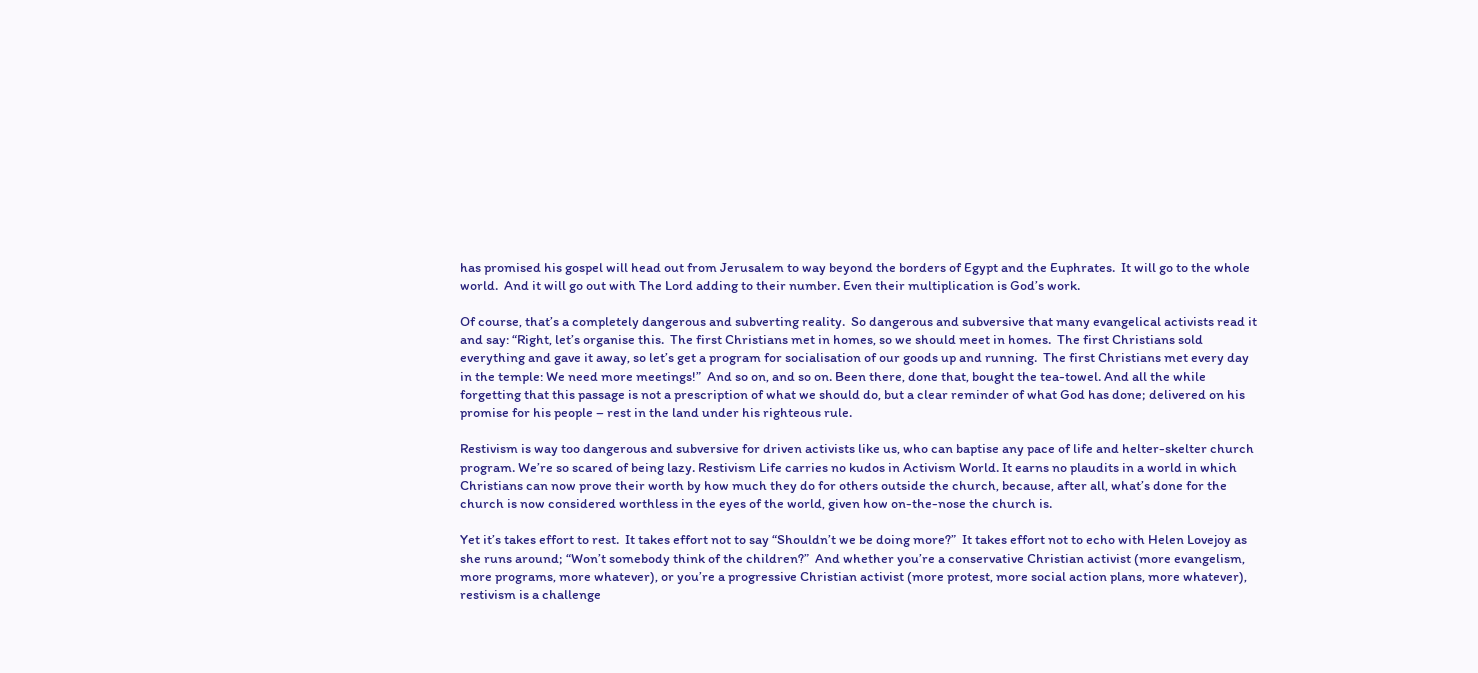has promised his gospel will head out from Jerusalem to way beyond the borders of Egypt and the Euphrates.  It will go to the whole world.  And it will go out with The Lord adding to their number. Even their multiplication is God’s work.

Of course, that’s a completely dangerous and subverting reality.  So dangerous and subversive that many evangelical activists read it and say: “Right, let’s organise this.  The first Christians met in homes, so we should meet in homes.  The first Christians sold everything and gave it away, so let’s get a program for socialisation of our goods up and running.  The first Christians met every day in the temple: We need more meetings!”  And so on, and so on. Been there, done that, bought the tea-towel. And all the while forgetting that this passage is not a prescription of what we should do, but a clear reminder of what God has done; delivered on his promise for his people – rest in the land under his righteous rule.

Restivism is way too dangerous and subversive for driven activists like us, who can baptise any pace of life and helter-skelter church program. We’re so scared of being lazy. Restivism Life carries no kudos in Activism World. It earns no plaudits in a world in which Christians can now prove their worth by how much they do for others outside the church, because, after all, what’s done for the church is now considered worthless in the eyes of the world, given how on-the-nose the church is.

Yet it’s takes effort to rest.  It takes effort not to say “Shouldn’t we be doing more?”  It takes effort not to echo with Helen Lovejoy as she runs around; “Won’t somebody think of the children?”  And whether you’re a conservative Christian activist (more evangelism, more programs, more whatever), or you’re a progressive Christian activist (more protest, more social action plans, more whatever), restivism is a challenge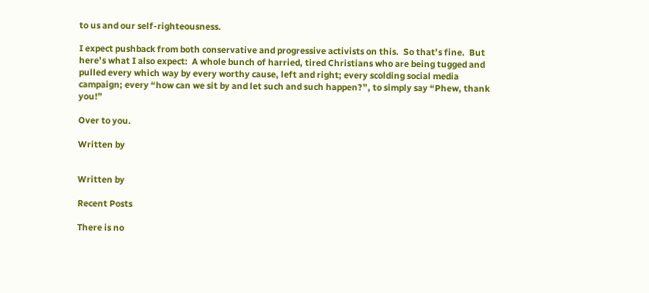to us and our self-righteousness.

I expect pushback from both conservative and progressive activists on this.  So that’s fine.  But here’s what I also expect:  A whole bunch of harried, tired Christians who are being tugged and pulled every which way by every worthy cause, left and right; every scolding social media campaign; every “how can we sit by and let such and such happen?”, to simply say “Phew, thank you!”

Over to you.

Written by


Written by

Recent Posts

There is no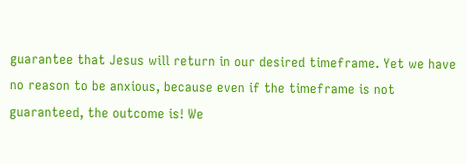guarantee that Jesus will return in our desired timeframe. Yet we have no reason to be anxious, because even if the timeframe is not guaranteed, the outcome is! We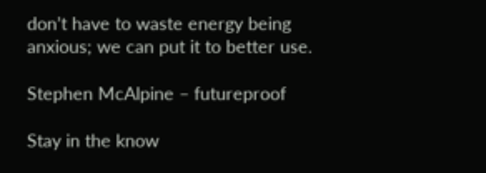don’t have to waste energy being anxious; we can put it to better use.

Stephen McAlpine – futureproof

Stay in the know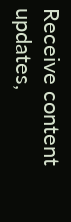Receive content updates,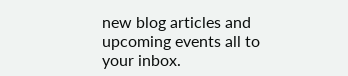new blog articles and upcoming events all to your inbox.